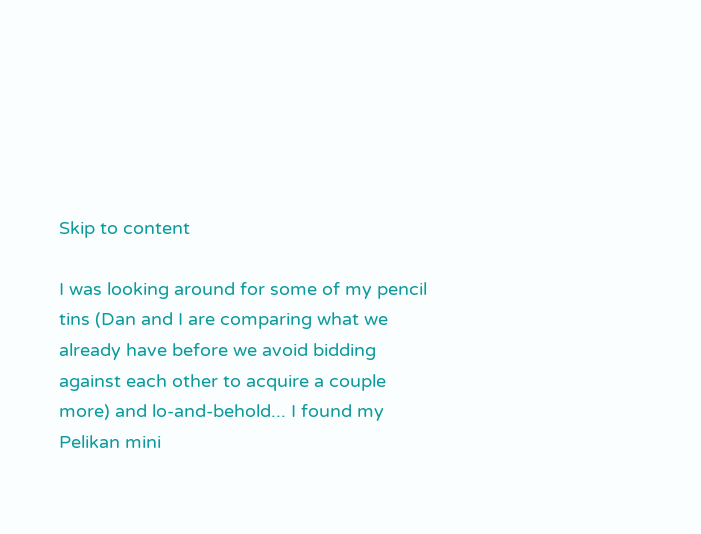Skip to content

I was looking around for some of my pencil tins (Dan and I are comparing what we already have before we avoid bidding against each other to acquire a couple more) and lo-and-behold... I found my Pelikan mini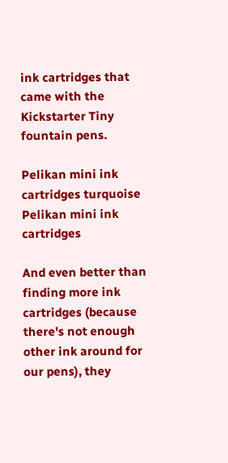ink cartridges that came with the Kickstarter Tiny fountain pens.

Pelikan mini ink cartridges turquoise
Pelikan mini ink cartridges

And even better than finding more ink cartridges (because there's not enough other ink around for our pens), they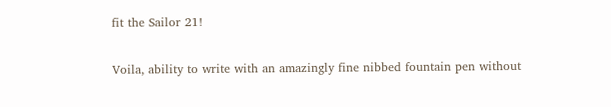fit the Sailor 21!

Voila, ability to write with an amazingly fine nibbed fountain pen without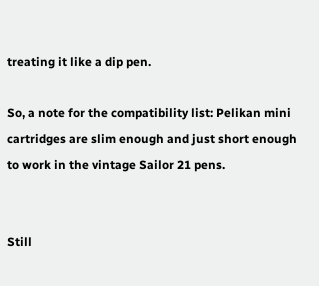treating it like a dip pen.

So, a note for the compatibility list: Pelikan mini cartridges are slim enough and just short enough to work in the vintage Sailor 21 pens.


Still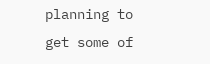planning to get some of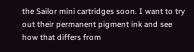the Sailor mini cartridges soon. I want to try out their permanent pigment ink and see how that differs from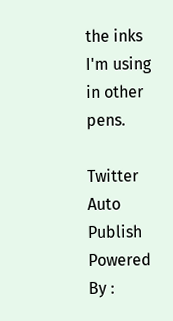the inks I'm using in other pens.

Twitter Auto Publish Powered By :